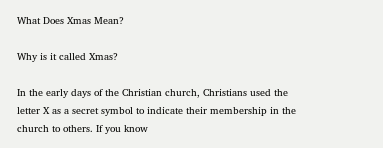What Does Xmas Mean?

Why is it called Xmas?

In the early days of the Christian church, Christians used the letter X as a secret symbol to indicate their membership in the church to others. If you know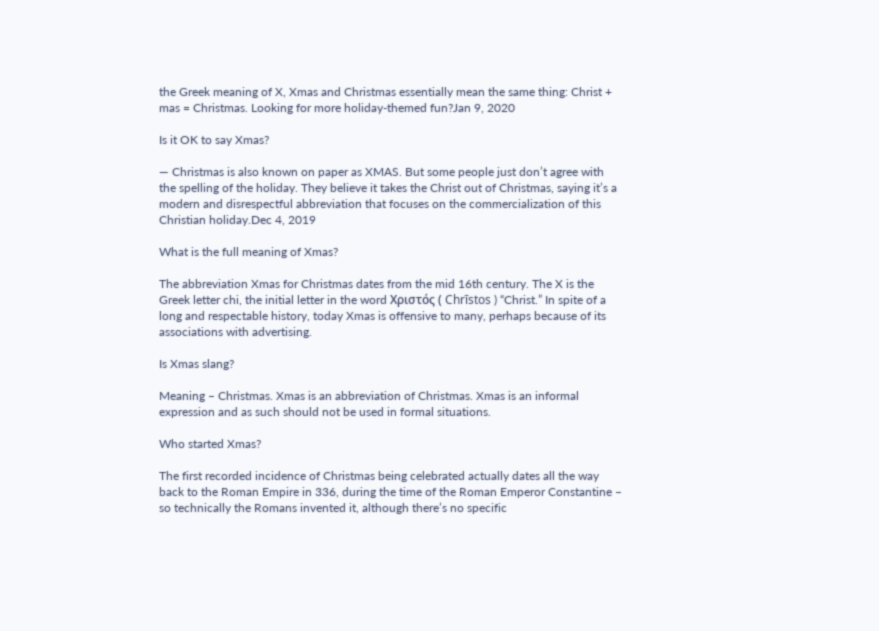the Greek meaning of X, Xmas and Christmas essentially mean the same thing: Christ + mas = Christmas. Looking for more holiday-themed fun?Jan 9, 2020

Is it OK to say Xmas?

— Christmas is also known on paper as XMAS. But some people just don’t agree with the spelling of the holiday. They believe it takes the Christ out of Christmas, saying it’s a modern and disrespectful abbreviation that focuses on the commercialization of this Christian holiday.Dec 4, 2019

What is the full meaning of Xmas?

The abbreviation Xmas for Christmas dates from the mid 16th century. The X is the Greek letter chi, the initial letter in the word Χριστός ( Chrīstos ) “Christ.” In spite of a long and respectable history, today Xmas is offensive to many, perhaps because of its associations with advertising.

Is Xmas slang?

Meaning – Christmas. Xmas is an abbreviation of Christmas. Xmas is an informal expression and as such should not be used in formal situations.

Who started Xmas?

The first recorded incidence of Christmas being celebrated actually dates all the way back to the Roman Empire in 336, during the time of the Roman Emperor Constantine – so technically the Romans invented it, although there’s no specific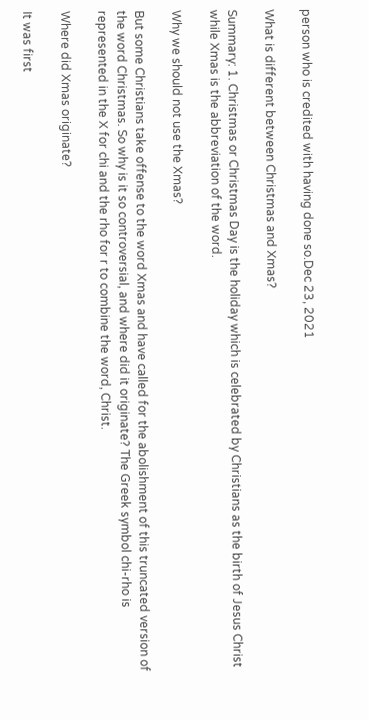person who is credited with having done so.Dec 23, 2021

What is different between Christmas and Xmas?

Summary: 1. Christmas or Christmas Day is the holiday which is celebrated by Christians as the birth of Jesus Christ while Xmas is the abbreviation of the word.

Why we should not use the Xmas?

But some Christians take offense to the word Xmas and have called for the abolishment of this truncated version of the word Christmas. So why is it so controversial, and where did it originate? The Greek symbol chi-rho is represented in the X for chi and the rho for r to combine the word, Christ.

Where did Xmas originate?

It was first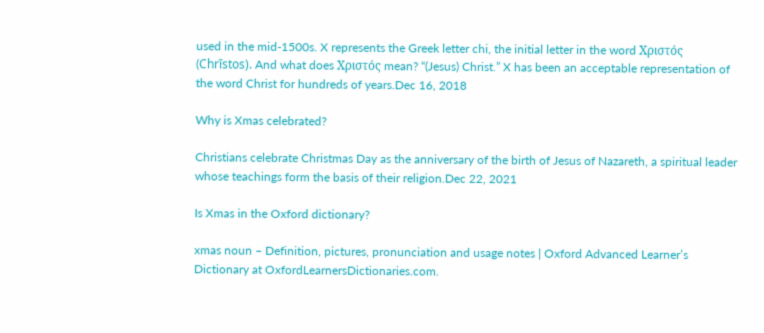used in the mid-1500s. X represents the Greek letter chi, the initial letter in the word Χριστός (Chrīstos). And what does Χριστός mean? “(Jesus) Christ.” X has been an acceptable representation of the word Christ for hundreds of years.Dec 16, 2018

Why is Xmas celebrated?

Christians celebrate Christmas Day as the anniversary of the birth of Jesus of Nazareth, a spiritual leader whose teachings form the basis of their religion.Dec 22, 2021

Is Xmas in the Oxford dictionary?

xmas noun – Definition, pictures, pronunciation and usage notes | Oxford Advanced Learner’s Dictionary at OxfordLearnersDictionaries.com.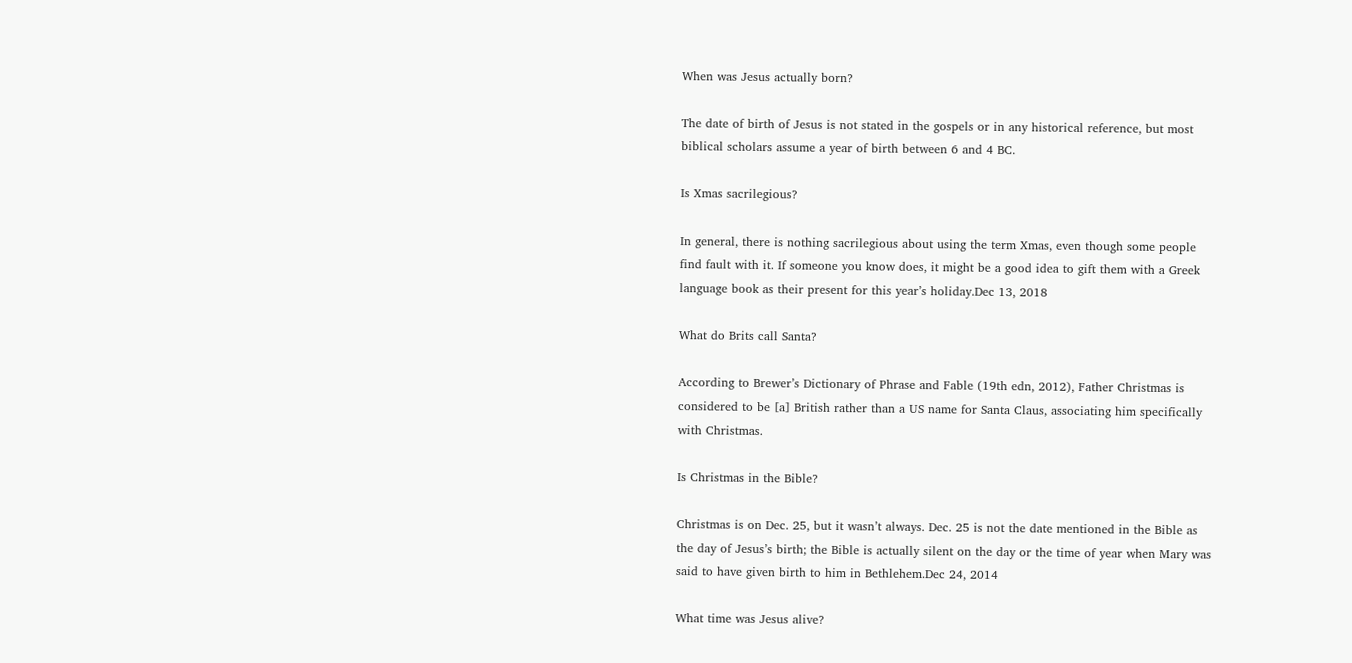When was Jesus actually born?

The date of birth of Jesus is not stated in the gospels or in any historical reference, but most biblical scholars assume a year of birth between 6 and 4 BC.

Is Xmas sacrilegious?

In general, there is nothing sacrilegious about using the term Xmas, even though some people find fault with it. If someone you know does, it might be a good idea to gift them with a Greek language book as their present for this year’s holiday.Dec 13, 2018

What do Brits call Santa?

According to Brewer’s Dictionary of Phrase and Fable (19th edn, 2012), Father Christmas is considered to be [a] British rather than a US name for Santa Claus, associating him specifically with Christmas.

Is Christmas in the Bible?

Christmas is on Dec. 25, but it wasn’t always. Dec. 25 is not the date mentioned in the Bible as the day of Jesus’s birth; the Bible is actually silent on the day or the time of year when Mary was said to have given birth to him in Bethlehem.Dec 24, 2014

What time was Jesus alive?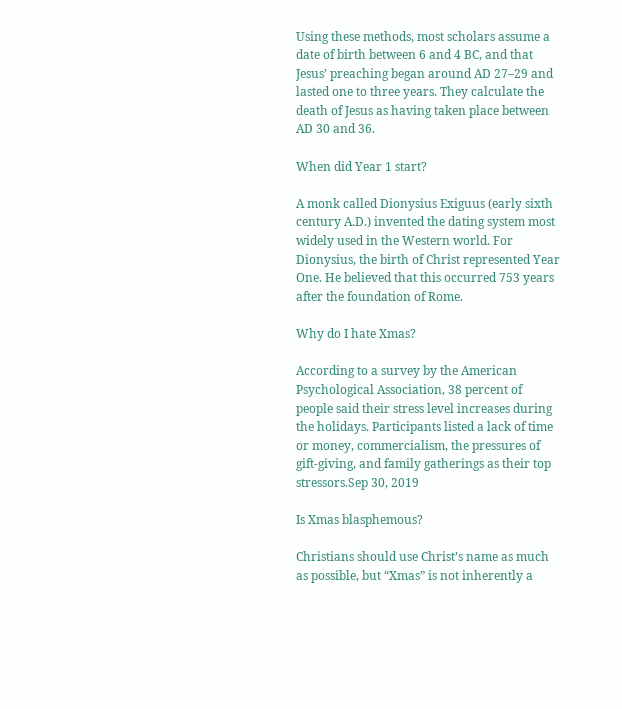Using these methods, most scholars assume a date of birth between 6 and 4 BC, and that Jesus’ preaching began around AD 27–29 and lasted one to three years. They calculate the death of Jesus as having taken place between AD 30 and 36.

When did Year 1 start?

A monk called Dionysius Exiguus (early sixth century A.D.) invented the dating system most widely used in the Western world. For Dionysius, the birth of Christ represented Year One. He believed that this occurred 753 years after the foundation of Rome.

Why do I hate Xmas?

According to a survey by the American Psychological Association, 38 percent of people said their stress level increases during the holidays. Participants listed a lack of time or money, commercialism, the pressures of gift-giving, and family gatherings as their top stressors.Sep 30, 2019

Is Xmas blasphemous?

Christians should use Christ’s name as much as possible, but “Xmas” is not inherently a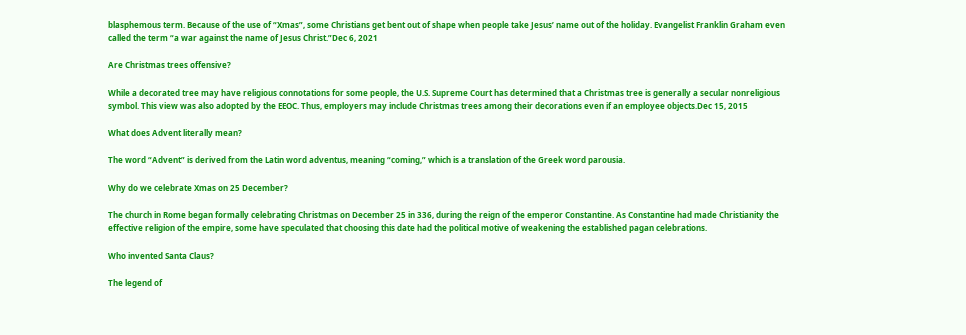blasphemous term. Because of the use of “Xmas”, some Christians get bent out of shape when people take Jesus’ name out of the holiday. Evangelist Franklin Graham even called the term “a war against the name of Jesus Christ.”Dec 6, 2021

Are Christmas trees offensive?

While a decorated tree may have religious connotations for some people, the U.S. Supreme Court has determined that a Christmas tree is generally a secular nonreligious symbol. This view was also adopted by the EEOC. Thus, employers may include Christmas trees among their decorations even if an employee objects.Dec 15, 2015

What does Advent literally mean?

The word “Advent” is derived from the Latin word adventus, meaning “coming,” which is a translation of the Greek word parousia.

Why do we celebrate Xmas on 25 December?

The church in Rome began formally celebrating Christmas on December 25 in 336, during the reign of the emperor Constantine. As Constantine had made Christianity the effective religion of the empire, some have speculated that choosing this date had the political motive of weakening the established pagan celebrations.

Who invented Santa Claus?

The legend of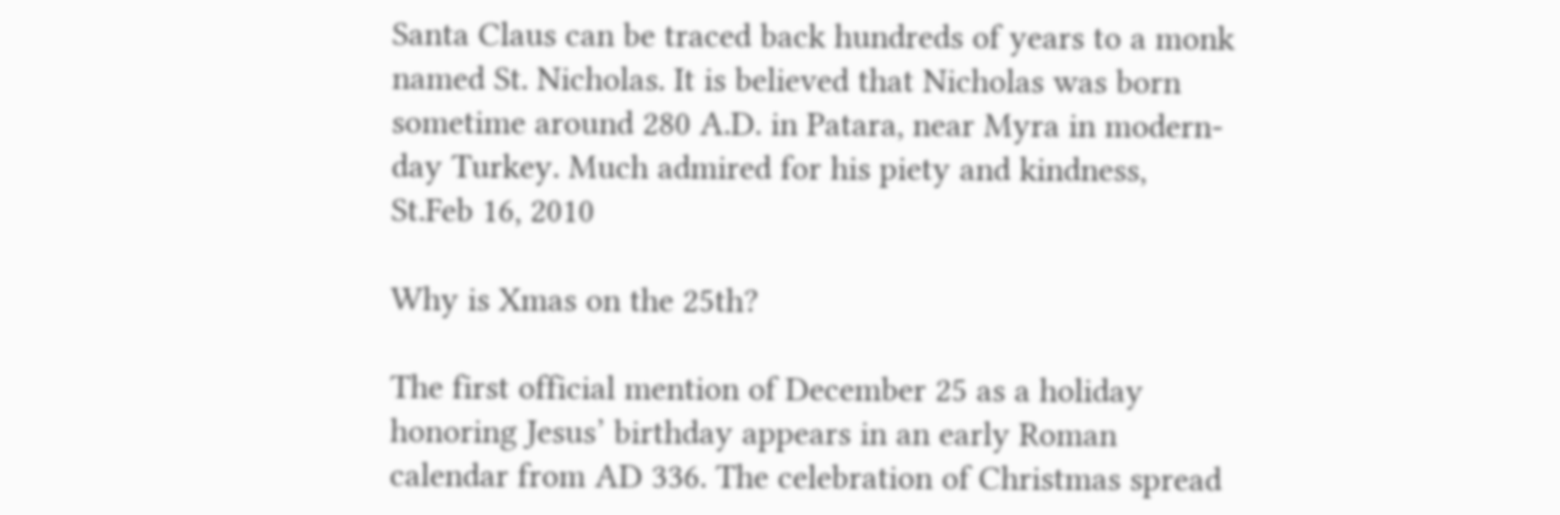Santa Claus can be traced back hundreds of years to a monk named St. Nicholas. It is believed that Nicholas was born sometime around 280 A.D. in Patara, near Myra in modern-day Turkey. Much admired for his piety and kindness, St.Feb 16, 2010

Why is Xmas on the 25th?

The first official mention of December 25 as a holiday honoring Jesus’ birthday appears in an early Roman calendar from AD 336. The celebration of Christmas spread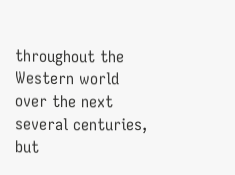throughout the Western world over the next several centuries, but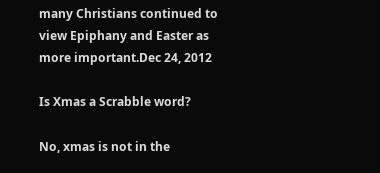many Christians continued to view Epiphany and Easter as more important.Dec 24, 2012

Is Xmas a Scrabble word?

No, xmas is not in the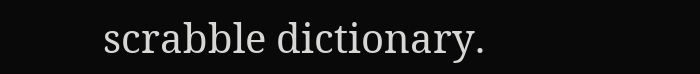scrabble dictionary.